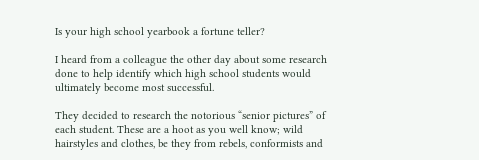Is your high school yearbook a fortune teller?

I heard from a colleague the other day about some research done to help identify which high school students would ultimately become most successful.

They decided to research the notorious “senior pictures” of each student. These are a hoot as you well know; wild hairstyles and clothes, be they from rebels, conformists and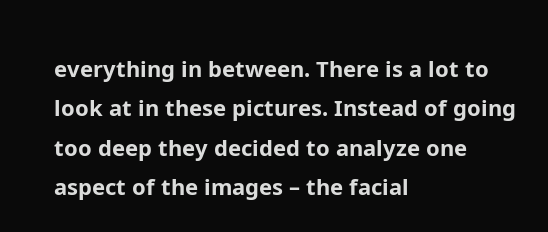everything in between. There is a lot to look at in these pictures. Instead of going too deep they decided to analyze one aspect of the images – the facial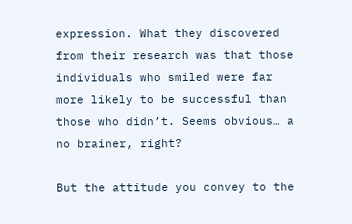expression. What they discovered from their research was that those individuals who smiled were far more likely to be successful than those who didn’t. Seems obvious… a no brainer, right?

But the attitude you convey to the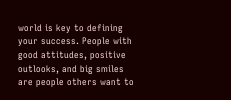world is key to defining your success. People with good attitudes, positive outlooks, and big smiles are people others want to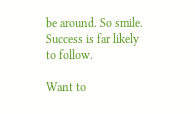be around. So smile. Success is far likely to follow.

Want to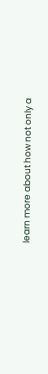learn more about how not only a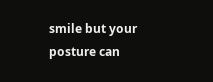smile but your posture can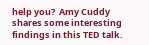help you?  Amy Cuddy shares some interesting findings in this TED talk.